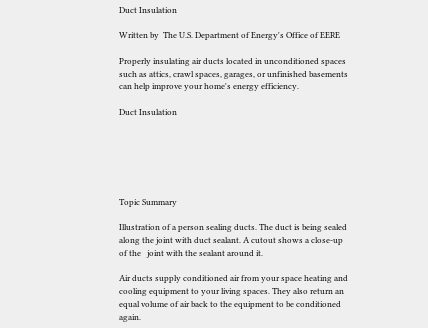Duct Insulation

Written by  The U.S. Department of Energy's Office of EERE

Properly insulating air ducts located in unconditioned spaces such as attics, crawl spaces, garages, or unfinished basements can help improve your home's energy efficiency.

Duct Insulation






Topic Summary

Illustration of a person sealing ducts. The duct is being sealed   along the joint with duct sealant. A cutout shows a close-up of the   joint with the sealant around it.

Air ducts supply conditioned air from your space heating and cooling equipment to your living spaces. They also return an equal volume of air back to the equipment to be conditioned again.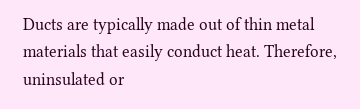Ducts are typically made out of thin metal materials that easily conduct heat. Therefore, uninsulated or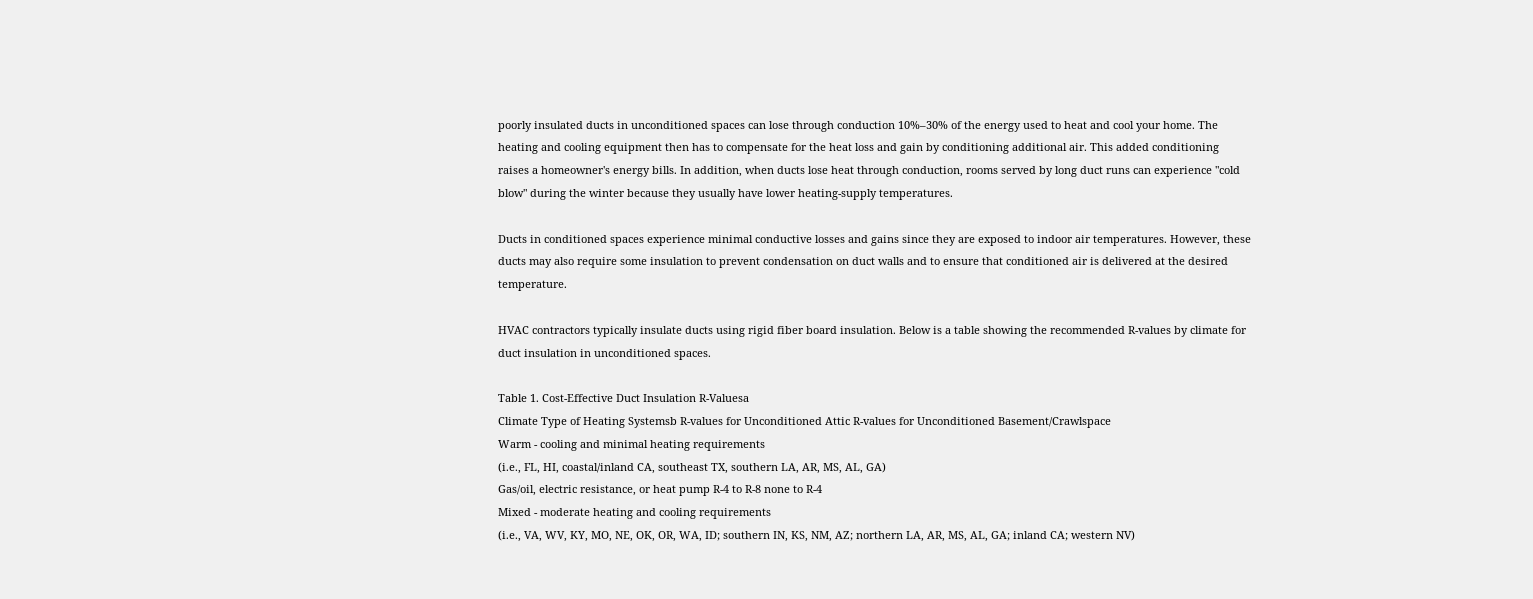poorly insulated ducts in unconditioned spaces can lose through conduction 10%–30% of the energy used to heat and cool your home. The heating and cooling equipment then has to compensate for the heat loss and gain by conditioning additional air. This added conditioning raises a homeowner's energy bills. In addition, when ducts lose heat through conduction, rooms served by long duct runs can experience "cold blow" during the winter because they usually have lower heating-supply temperatures.

Ducts in conditioned spaces experience minimal conductive losses and gains since they are exposed to indoor air temperatures. However, these ducts may also require some insulation to prevent condensation on duct walls and to ensure that conditioned air is delivered at the desired temperature.

HVAC contractors typically insulate ducts using rigid fiber board insulation. Below is a table showing the recommended R-values by climate for duct insulation in unconditioned spaces.

Table 1. Cost-Effective Duct Insulation R-Valuesa
Climate Type of Heating Systemsb R-values for Unconditioned Attic R-values for Unconditioned Basement/Crawlspace
Warm - cooling and minimal heating requirements
(i.e., FL, HI, coastal/inland CA, southeast TX, southern LA, AR, MS, AL, GA)
Gas/oil, electric resistance, or heat pump R-4 to R-8 none to R-4
Mixed - moderate heating and cooling requirements
(i.e., VA, WV, KY, MO, NE, OK, OR, WA, ID; southern IN, KS, NM, AZ; northern LA, AR, MS, AL, GA; inland CA; western NV)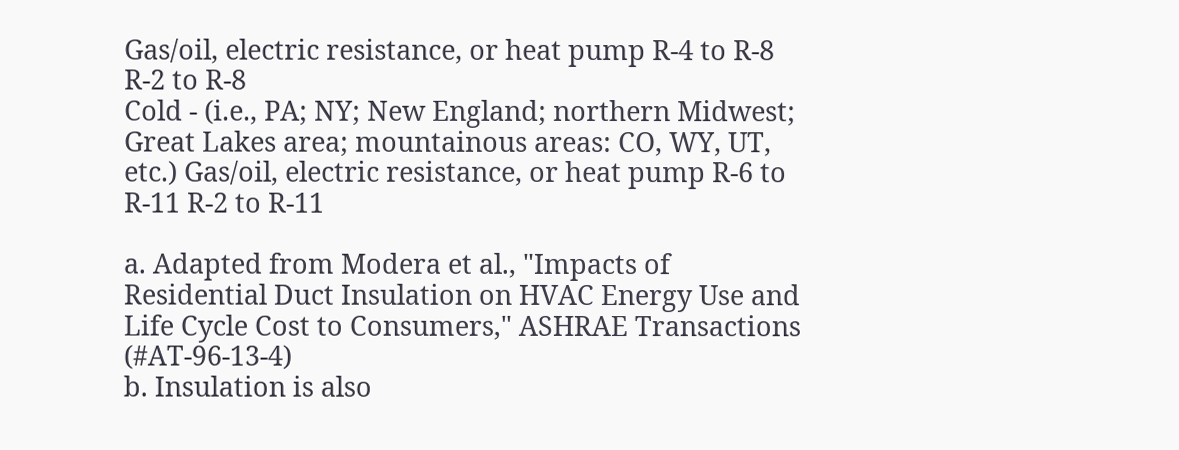Gas/oil, electric resistance, or heat pump R-4 to R-8 R-2 to R-8
Cold - (i.e., PA; NY; New England; northern Midwest; Great Lakes area; mountainous areas: CO, WY, UT, etc.) Gas/oil, electric resistance, or heat pump R-6 to R-11 R-2 to R-11

a. Adapted from Modera et al., "Impacts of Residential Duct Insulation on HVAC Energy Use and Life Cycle Cost to Consumers," ASHRAE Transactions (#AT-96-13-4)
b. Insulation is also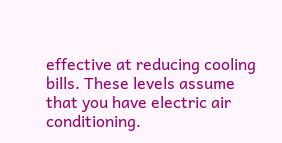effective at reducing cooling bills. These levels assume that you have electric air conditioning.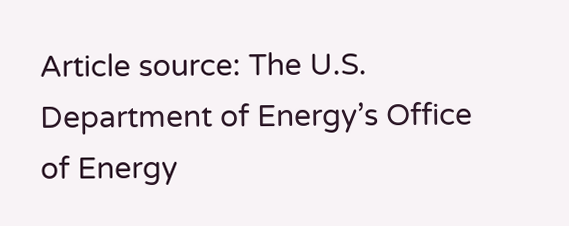Article source: The U.S. Department of Energy’s Office of Energy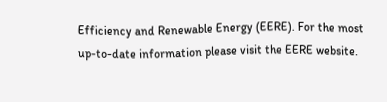Efficiency and Renewable Energy (EERE). For the most up-to-date information please visit the EERE website.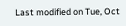Last modified on Tue, Oct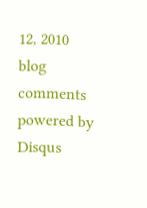12, 2010
blog comments powered by Disqus